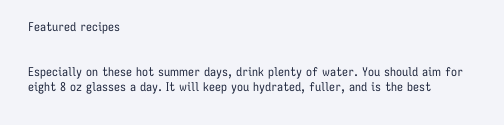Featured recipes


Especially on these hot summer days, drink plenty of water. You should aim for eight 8 oz glasses a day. It will keep you hydrated, fuller, and is the best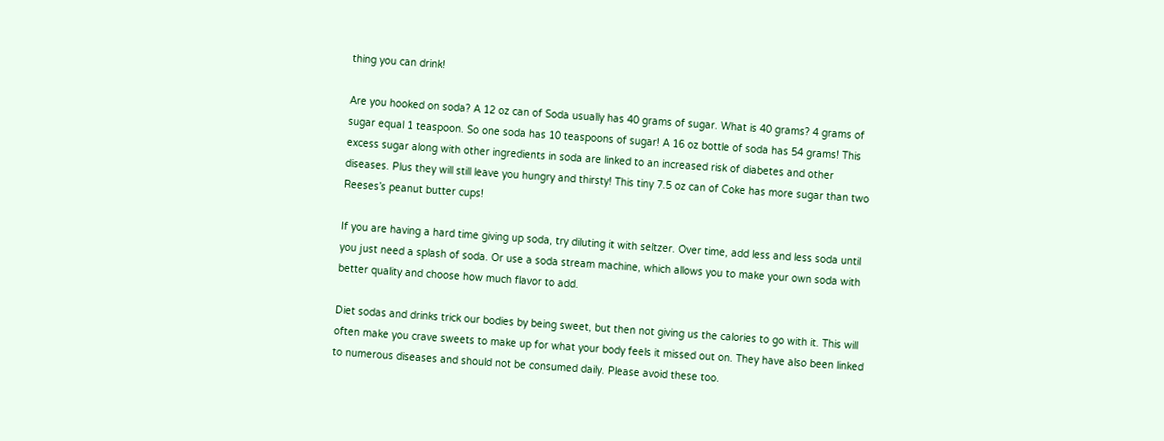thing you can drink!

Are you hooked on soda? A 12 oz can of Soda usually has 40 grams of sugar. What is 40 grams? 4 grams of sugar equal 1 teaspoon. So one soda has 10 teaspoons of sugar! A 16 oz bottle of soda has 54 grams! This excess sugar along with other ingredients in soda are linked to an increased risk of diabetes and other diseases. Plus they will still leave you hungry and thirsty! This tiny 7.5 oz can of Coke has more sugar than two Reeses’s peanut butter cups!

If you are having a hard time giving up soda, try diluting it with seltzer. Over time, add less and less soda until you just need a splash of soda. Or use a soda stream machine, which allows you to make your own soda with better quality and choose how much flavor to add.

Diet sodas and drinks trick our bodies by being sweet, but then not giving us the calories to go with it. This will often make you crave sweets to make up for what your body feels it missed out on. They have also been linked to numerous diseases and should not be consumed daily. Please avoid these too.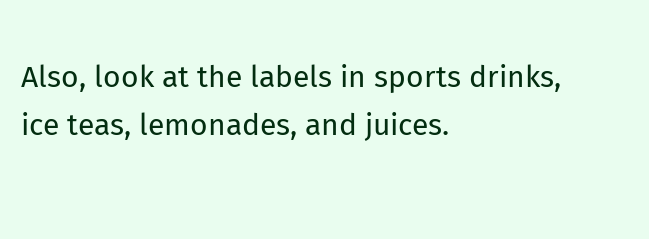Also, look at the labels in sports drinks, ice teas, lemonades, and juices.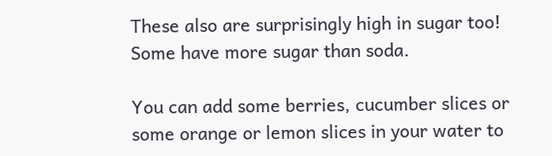These also are surprisingly high in sugar too! Some have more sugar than soda.

You can add some berries, cucumber slices or some orange or lemon slices in your water to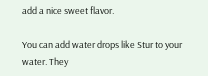add a nice sweet flavor.

You can add water drops like Stur to your water. They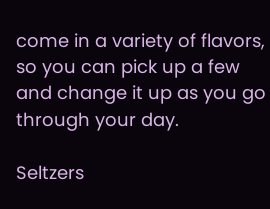come in a variety of flavors, so you can pick up a few and change it up as you go through your day.

Seltzers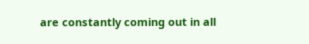are constantly coming out in all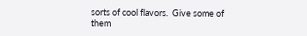sorts of cool flavors.  Give some of them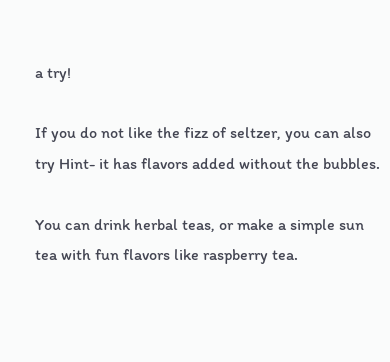a try!

If you do not like the fizz of seltzer, you can also try Hint- it has flavors added without the bubbles.

You can drink herbal teas, or make a simple sun tea with fun flavors like raspberry tea.